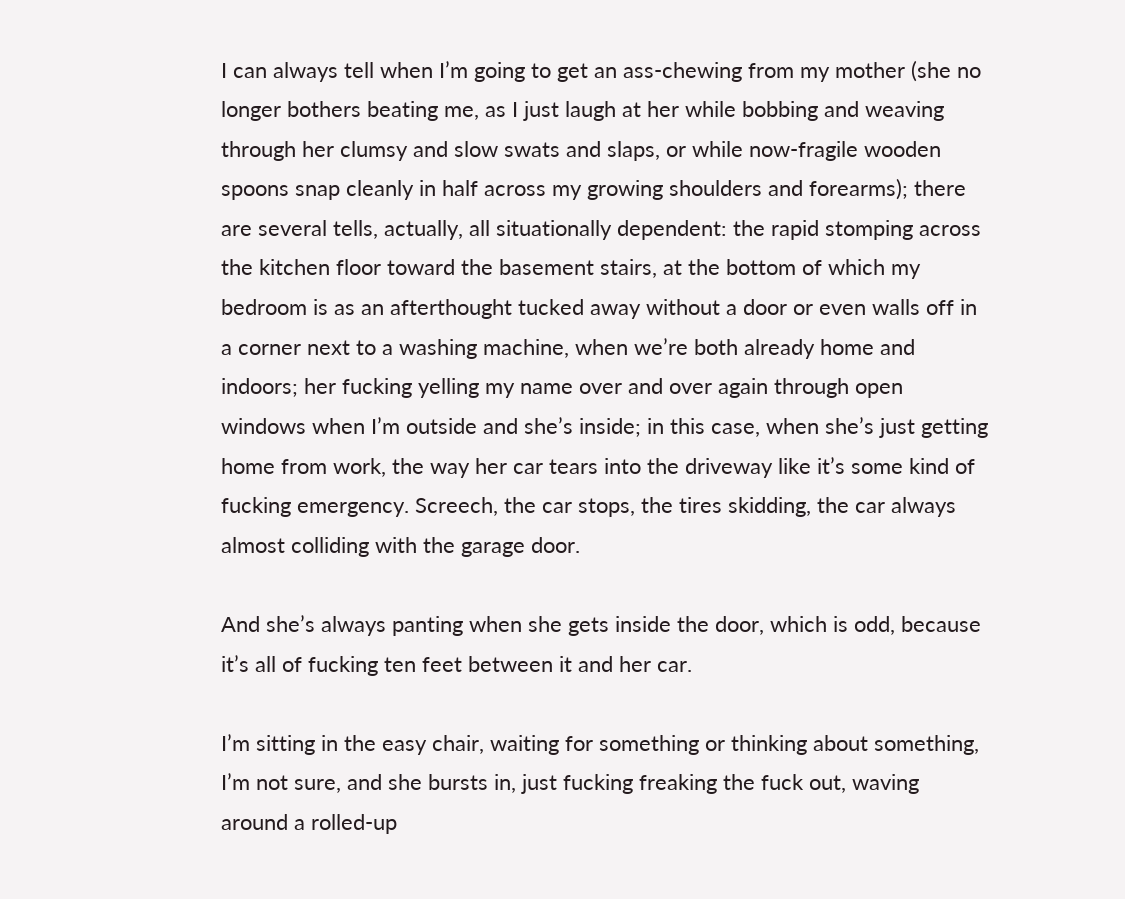I can always tell when I’m going to get an ass-chewing from my mother (she no longer bothers beating me, as I just laugh at her while bobbing and weaving through her clumsy and slow swats and slaps, or while now-fragile wooden spoons snap cleanly in half across my growing shoulders and forearms); there are several tells, actually, all situationally dependent: the rapid stomping across the kitchen floor toward the basement stairs, at the bottom of which my bedroom is as an afterthought tucked away without a door or even walls off in a corner next to a washing machine, when we’re both already home and indoors; her fucking yelling my name over and over again through open windows when I’m outside and she’s inside; in this case, when she’s just getting home from work, the way her car tears into the driveway like it’s some kind of fucking emergency. Screech, the car stops, the tires skidding, the car always almost colliding with the garage door.

And she’s always panting when she gets inside the door, which is odd, because it’s all of fucking ten feet between it and her car.

I’m sitting in the easy chair, waiting for something or thinking about something, I’m not sure, and she bursts in, just fucking freaking the fuck out, waving around a rolled-up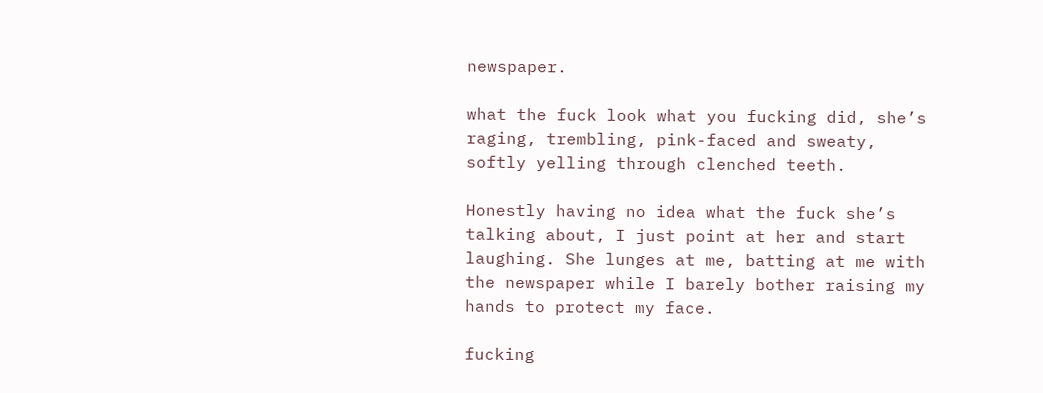newspaper.

what the fuck look what you fucking did, she’s raging, trembling, pink-faced and sweaty, softly yelling through clenched teeth.

Honestly having no idea what the fuck she’s talking about, I just point at her and start laughing. She lunges at me, batting at me with the newspaper while I barely bother raising my hands to protect my face.

fucking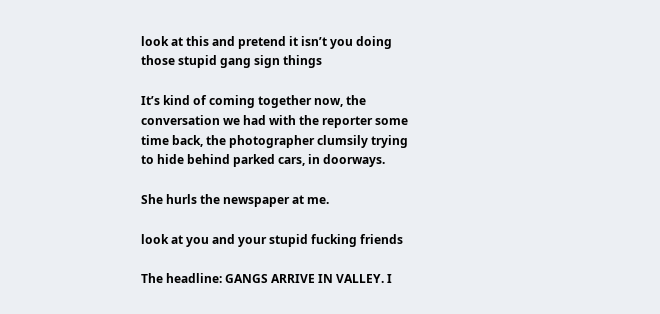look at this and pretend it isn’t you doing those stupid gang sign things

It’s kind of coming together now, the conversation we had with the reporter some time back, the photographer clumsily trying to hide behind parked cars, in doorways.

She hurls the newspaper at me.

look at you and your stupid fucking friends

The headline: GANGS ARRIVE IN VALLEY. I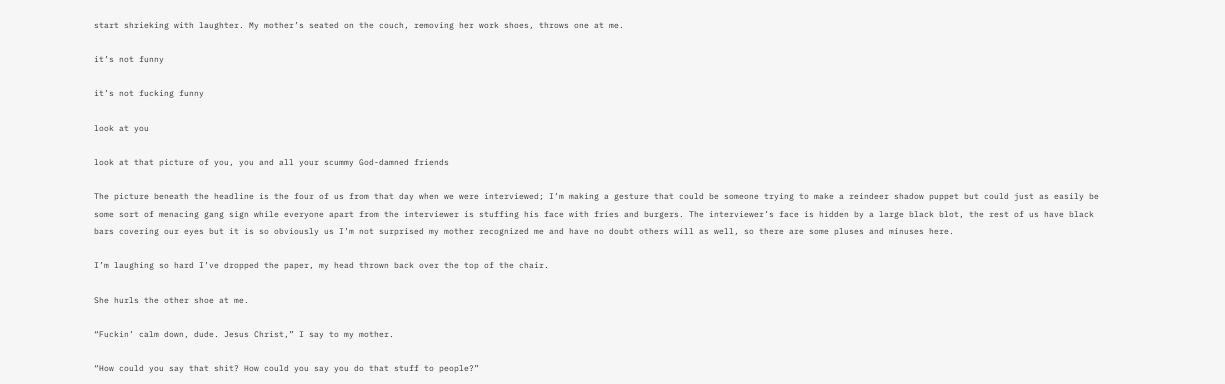start shrieking with laughter. My mother’s seated on the couch, removing her work shoes, throws one at me.

it’s not funny

it’s not fucking funny

look at you

look at that picture of you, you and all your scummy God-damned friends

The picture beneath the headline is the four of us from that day when we were interviewed; I’m making a gesture that could be someone trying to make a reindeer shadow puppet but could just as easily be some sort of menacing gang sign while everyone apart from the interviewer is stuffing his face with fries and burgers. The interviewer’s face is hidden by a large black blot, the rest of us have black bars covering our eyes but it is so obviously us I’m not surprised my mother recognized me and have no doubt others will as well, so there are some pluses and minuses here.

I’m laughing so hard I’ve dropped the paper, my head thrown back over the top of the chair.

She hurls the other shoe at me.

“Fuckin’ calm down, dude. Jesus Christ,” I say to my mother.

“How could you say that shit? How could you say you do that stuff to people?”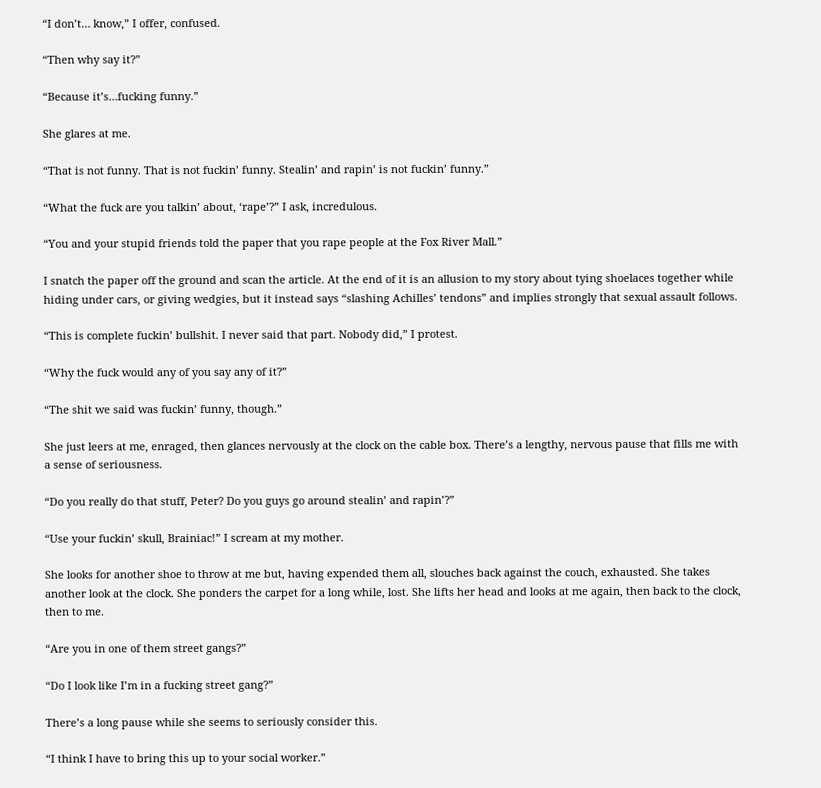“I don’t… know,” I offer, confused.

“Then why say it?”

“Because it’s…fucking funny.”

She glares at me.

“That is not funny. That is not fuckin’ funny. Stealin’ and rapin’ is not fuckin’ funny.”

“What the fuck are you talkin’ about, ‘rape’?” I ask, incredulous.

“You and your stupid friends told the paper that you rape people at the Fox River Mall.”

I snatch the paper off the ground and scan the article. At the end of it is an allusion to my story about tying shoelaces together while hiding under cars, or giving wedgies, but it instead says “slashing Achilles’ tendons” and implies strongly that sexual assault follows.

“This is complete fuckin’ bullshit. I never said that part. Nobody did,” I protest.

“Why the fuck would any of you say any of it?”

“The shit we said was fuckin’ funny, though.”

She just leers at me, enraged, then glances nervously at the clock on the cable box. There’s a lengthy, nervous pause that fills me with a sense of seriousness.

“Do you really do that stuff, Peter? Do you guys go around stealin’ and rapin’?”

“Use your fuckin’ skull, Brainiac!” I scream at my mother.

She looks for another shoe to throw at me but, having expended them all, slouches back against the couch, exhausted. She takes another look at the clock. She ponders the carpet for a long while, lost. She lifts her head and looks at me again, then back to the clock, then to me.

“Are you in one of them street gangs?”

“Do I look like I’m in a fucking street gang?”

There’s a long pause while she seems to seriously consider this.

“I think I have to bring this up to your social worker.”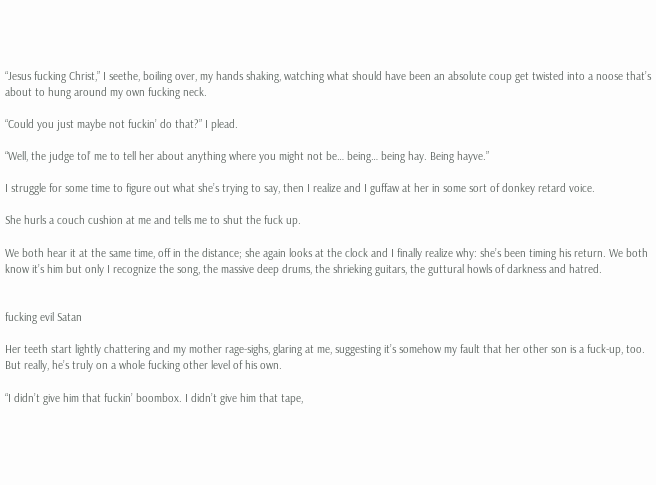“Jesus fucking Christ,” I seethe, boiling over, my hands shaking, watching what should have been an absolute coup get twisted into a noose that’s about to hung around my own fucking neck.

“Could you just maybe not fuckin’ do that?” I plead.

“Well, the judge tol’ me to tell her about anything where you might not be… being… being hay. Being hayve.”

I struggle for some time to figure out what she’s trying to say, then I realize and I guffaw at her in some sort of donkey retard voice.

She hurls a couch cushion at me and tells me to shut the fuck up.

We both hear it at the same time, off in the distance; she again looks at the clock and I finally realize why: she’s been timing his return. We both know it’s him but only I recognize the song, the massive deep drums, the shrieking guitars, the guttural howls of darkness and hatred.


fucking evil Satan

Her teeth start lightly chattering and my mother rage-sighs, glaring at me, suggesting it’s somehow my fault that her other son is a fuck-up, too. But really, he’s truly on a whole fucking other level of his own.

“I didn’t give him that fuckin’ boombox. I didn’t give him that tape,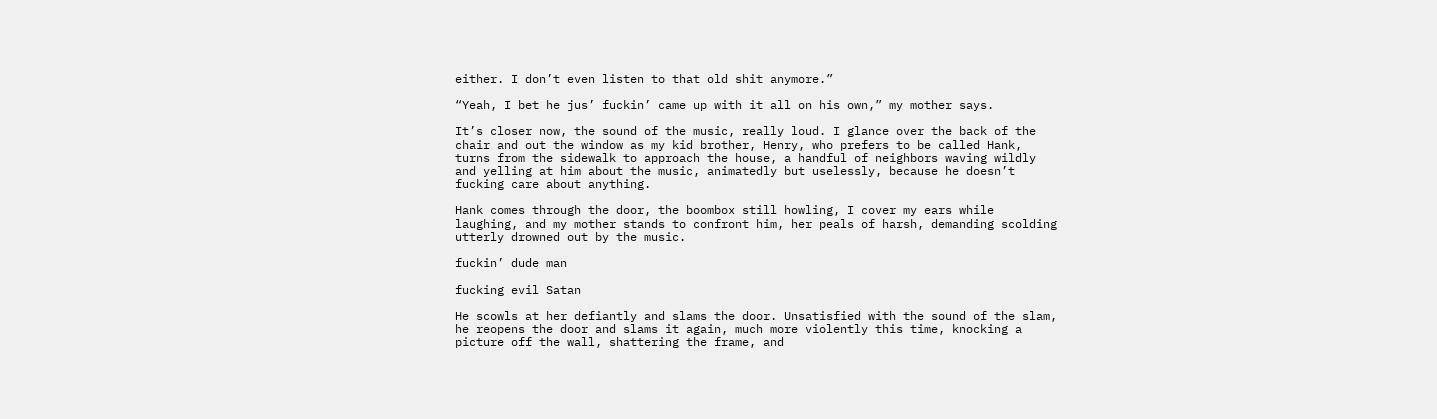either. I don’t even listen to that old shit anymore.”

“Yeah, I bet he jus’ fuckin’ came up with it all on his own,” my mother says.

It’s closer now, the sound of the music, really loud. I glance over the back of the chair and out the window as my kid brother, Henry, who prefers to be called Hank, turns from the sidewalk to approach the house, a handful of neighbors waving wildly and yelling at him about the music, animatedly but uselessly, because he doesn’t fucking care about anything.

Hank comes through the door, the boombox still howling, I cover my ears while laughing, and my mother stands to confront him, her peals of harsh, demanding scolding utterly drowned out by the music.

fuckin’ dude man

fucking evil Satan

He scowls at her defiantly and slams the door. Unsatisfied with the sound of the slam, he reopens the door and slams it again, much more violently this time, knocking a picture off the wall, shattering the frame, and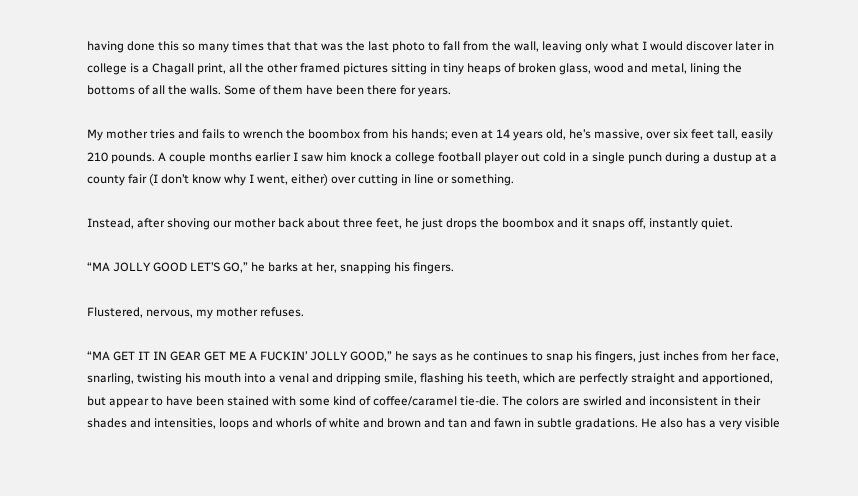having done this so many times that that was the last photo to fall from the wall, leaving only what I would discover later in college is a Chagall print, all the other framed pictures sitting in tiny heaps of broken glass, wood and metal, lining the bottoms of all the walls. Some of them have been there for years.

My mother tries and fails to wrench the boombox from his hands; even at 14 years old, he’s massive, over six feet tall, easily 210 pounds. A couple months earlier I saw him knock a college football player out cold in a single punch during a dustup at a county fair (I don’t know why I went, either) over cutting in line or something.

Instead, after shoving our mother back about three feet, he just drops the boombox and it snaps off, instantly quiet.

“MA JOLLY GOOD LET’S GO,” he barks at her, snapping his fingers.

Flustered, nervous, my mother refuses.

“MA GET IT IN GEAR GET ME A FUCKIN’ JOLLY GOOD,” he says as he continues to snap his fingers, just inches from her face, snarling, twisting his mouth into a venal and dripping smile, flashing his teeth, which are perfectly straight and apportioned, but appear to have been stained with some kind of coffee/caramel tie-die. The colors are swirled and inconsistent in their shades and intensities, loops and whorls of white and brown and tan and fawn in subtle gradations. He also has a very visible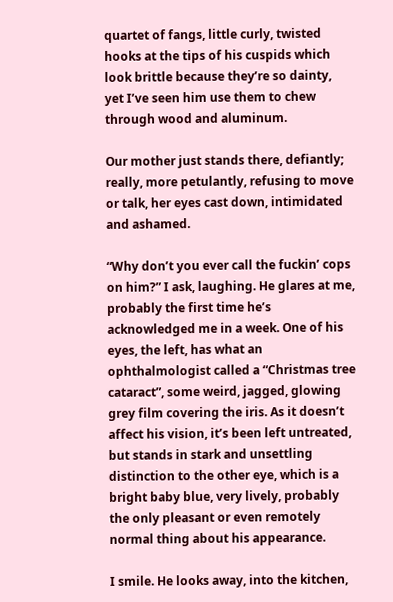quartet of fangs, little curly, twisted hooks at the tips of his cuspids which look brittle because they’re so dainty, yet I’ve seen him use them to chew through wood and aluminum.

Our mother just stands there, defiantly; really, more petulantly, refusing to move or talk, her eyes cast down, intimidated and ashamed.

“Why don’t you ever call the fuckin’ cops on him?” I ask, laughing. He glares at me, probably the first time he’s acknowledged me in a week. One of his eyes, the left, has what an ophthalmologist called a “Christmas tree cataract”, some weird, jagged, glowing grey film covering the iris. As it doesn’t affect his vision, it’s been left untreated, but stands in stark and unsettling distinction to the other eye, which is a bright baby blue, very lively, probably the only pleasant or even remotely normal thing about his appearance.

I smile. He looks away, into the kitchen,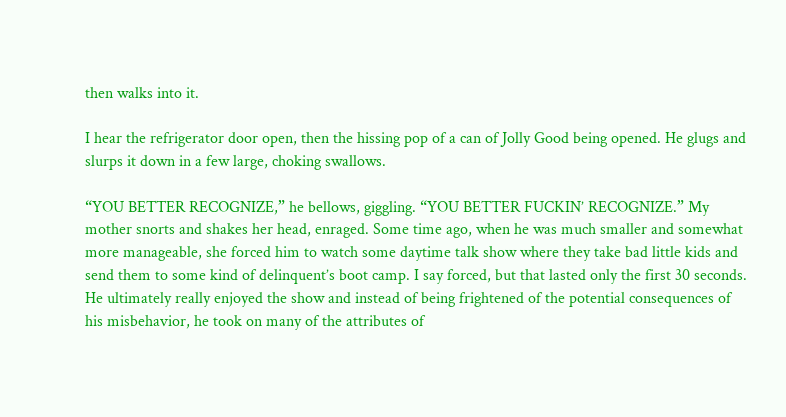then walks into it.

I hear the refrigerator door open, then the hissing pop of a can of Jolly Good being opened. He glugs and slurps it down in a few large, choking swallows.

“YOU BETTER RECOGNIZE,” he bellows, giggling. “YOU BETTER FUCKIN’ RECOGNIZE.” My mother snorts and shakes her head, enraged. Some time ago, when he was much smaller and somewhat more manageable, she forced him to watch some daytime talk show where they take bad little kids and send them to some kind of delinquent’s boot camp. I say forced, but that lasted only the first 30 seconds. He ultimately really enjoyed the show and instead of being frightened of the potential consequences of his misbehavior, he took on many of the attributes of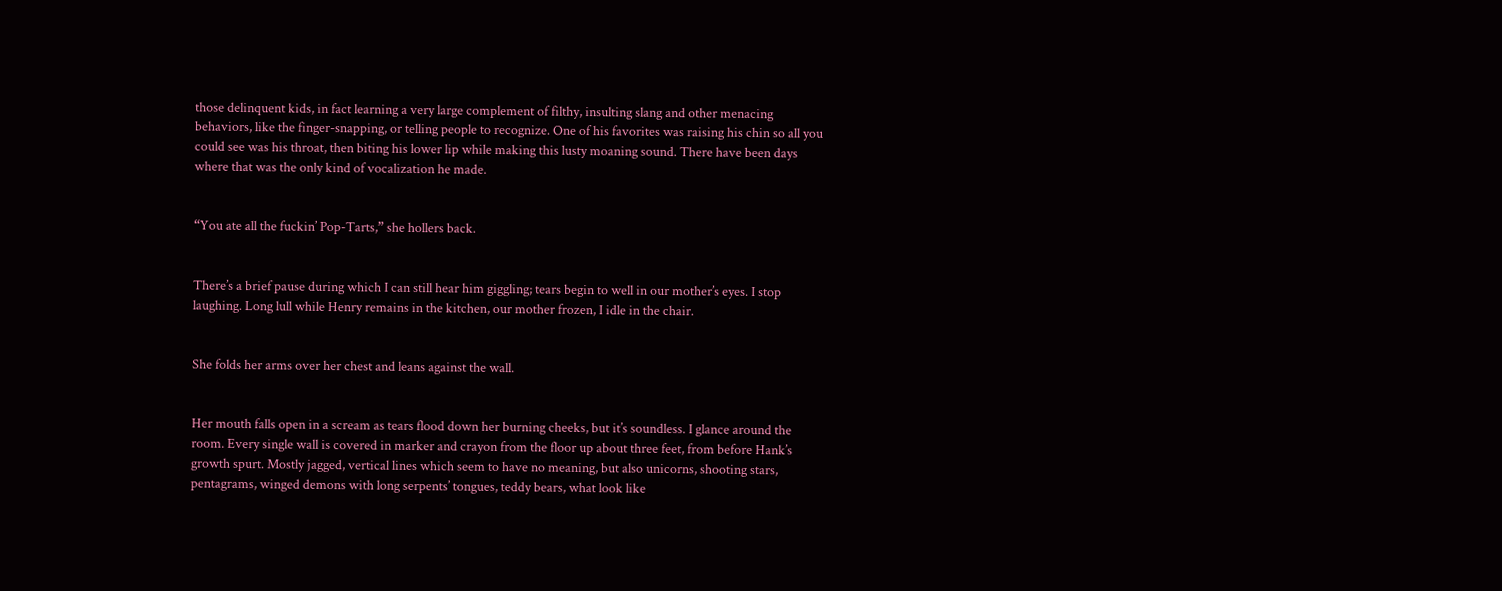those delinquent kids, in fact learning a very large complement of filthy, insulting slang and other menacing behaviors, like the finger-snapping, or telling people to recognize. One of his favorites was raising his chin so all you could see was his throat, then biting his lower lip while making this lusty moaning sound. There have been days where that was the only kind of vocalization he made.


“You ate all the fuckin’ Pop-Tarts,” she hollers back.


There’s a brief pause during which I can still hear him giggling; tears begin to well in our mother’s eyes. I stop laughing. Long lull while Henry remains in the kitchen, our mother frozen, I idle in the chair.


She folds her arms over her chest and leans against the wall.


Her mouth falls open in a scream as tears flood down her burning cheeks, but it’s soundless. I glance around the room. Every single wall is covered in marker and crayon from the floor up about three feet, from before Hank’s growth spurt. Mostly jagged, vertical lines which seem to have no meaning, but also unicorns, shooting stars, pentagrams, winged demons with long serpents’ tongues, teddy bears, what look like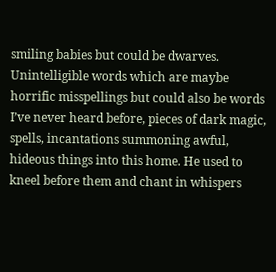smiling babies but could be dwarves. Unintelligible words which are maybe horrific misspellings but could also be words I’ve never heard before, pieces of dark magic, spells, incantations summoning awful, hideous things into this home. He used to kneel before them and chant in whispers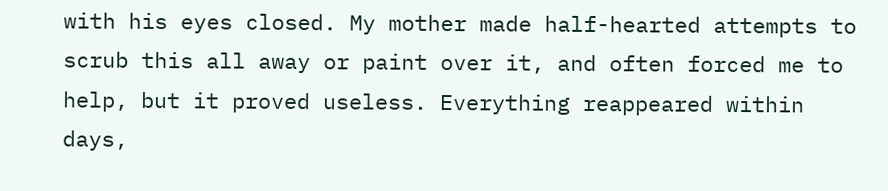with his eyes closed. My mother made half-hearted attempts to scrub this all away or paint over it, and often forced me to help, but it proved useless. Everything reappeared within days,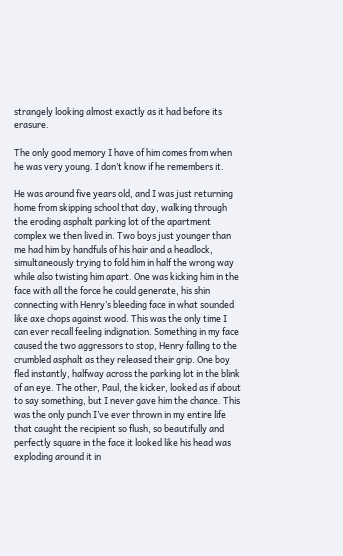strangely looking almost exactly as it had before its erasure.

The only good memory I have of him comes from when he was very young. I don’t know if he remembers it.

He was around five years old, and I was just returning home from skipping school that day, walking through the eroding asphalt parking lot of the apartment complex we then lived in. Two boys just younger than me had him by handfuls of his hair and a headlock, simultaneously trying to fold him in half the wrong way while also twisting him apart. One was kicking him in the face with all the force he could generate, his shin connecting with Henry’s bleeding face in what sounded like axe chops against wood. This was the only time I can ever recall feeling indignation. Something in my face caused the two aggressors to stop, Henry falling to the crumbled asphalt as they released their grip. One boy fled instantly, halfway across the parking lot in the blink of an eye. The other, Paul, the kicker, looked as if about to say something, but I never gave him the chance. This was the only punch I’ve ever thrown in my entire life that caught the recipient so flush, so beautifully and perfectly square in the face it looked like his head was exploding around it in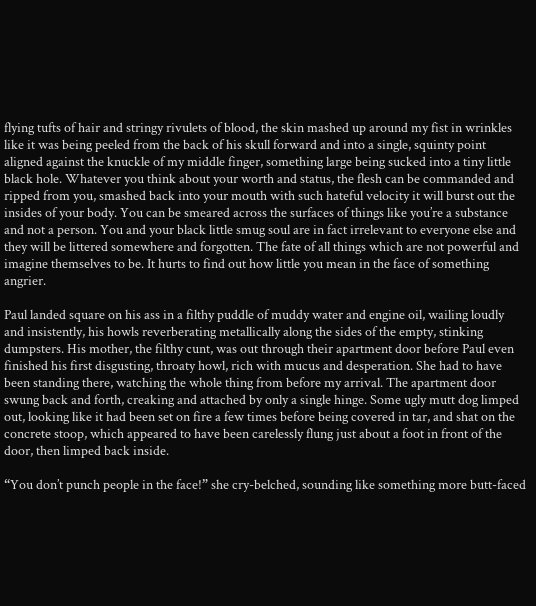flying tufts of hair and stringy rivulets of blood, the skin mashed up around my fist in wrinkles like it was being peeled from the back of his skull forward and into a single, squinty point aligned against the knuckle of my middle finger, something large being sucked into a tiny little black hole. Whatever you think about your worth and status, the flesh can be commanded and ripped from you, smashed back into your mouth with such hateful velocity it will burst out the insides of your body. You can be smeared across the surfaces of things like you’re a substance and not a person. You and your black little smug soul are in fact irrelevant to everyone else and they will be littered somewhere and forgotten. The fate of all things which are not powerful and imagine themselves to be. It hurts to find out how little you mean in the face of something angrier.

Paul landed square on his ass in a filthy puddle of muddy water and engine oil, wailing loudly and insistently, his howls reverberating metallically along the sides of the empty, stinking dumpsters. His mother, the filthy cunt, was out through their apartment door before Paul even finished his first disgusting, throaty howl, rich with mucus and desperation. She had to have been standing there, watching the whole thing from before my arrival. The apartment door swung back and forth, creaking and attached by only a single hinge. Some ugly mutt dog limped out, looking like it had been set on fire a few times before being covered in tar, and shat on the concrete stoop, which appeared to have been carelessly flung just about a foot in front of the door, then limped back inside.

“You don’t punch people in the face!” she cry-belched, sounding like something more butt-faced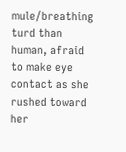mule/breathing turd than human, afraid to make eye contact as she rushed toward her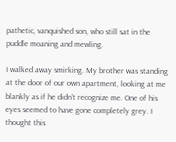pathetic, vanquished son, who still sat in the puddle moaning and mewling.

I walked away smirking. My brother was standing at the door of our own apartment, looking at me blankly as if he didn’t recognize me. One of his eyes seemed to have gone completely grey. I thought this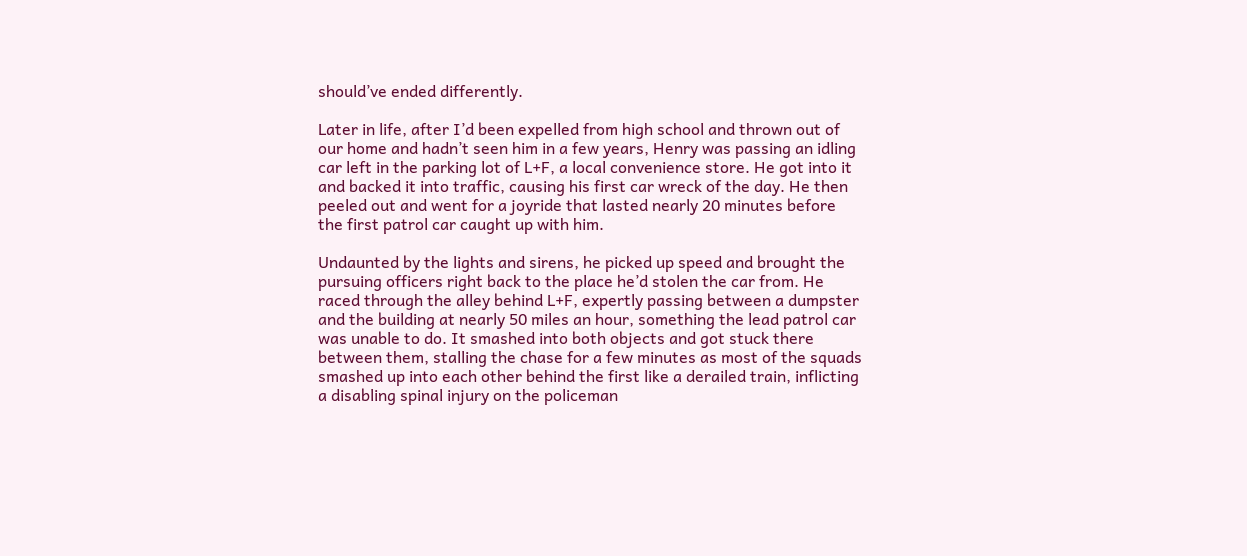should’ve ended differently.

Later in life, after I’d been expelled from high school and thrown out of our home and hadn’t seen him in a few years, Henry was passing an idling car left in the parking lot of L+F, a local convenience store. He got into it and backed it into traffic, causing his first car wreck of the day. He then peeled out and went for a joyride that lasted nearly 20 minutes before the first patrol car caught up with him.

Undaunted by the lights and sirens, he picked up speed and brought the pursuing officers right back to the place he’d stolen the car from. He raced through the alley behind L+F, expertly passing between a dumpster and the building at nearly 50 miles an hour, something the lead patrol car was unable to do. It smashed into both objects and got stuck there between them, stalling the chase for a few minutes as most of the squads smashed up into each other behind the first like a derailed train, inflicting a disabling spinal injury on the policeman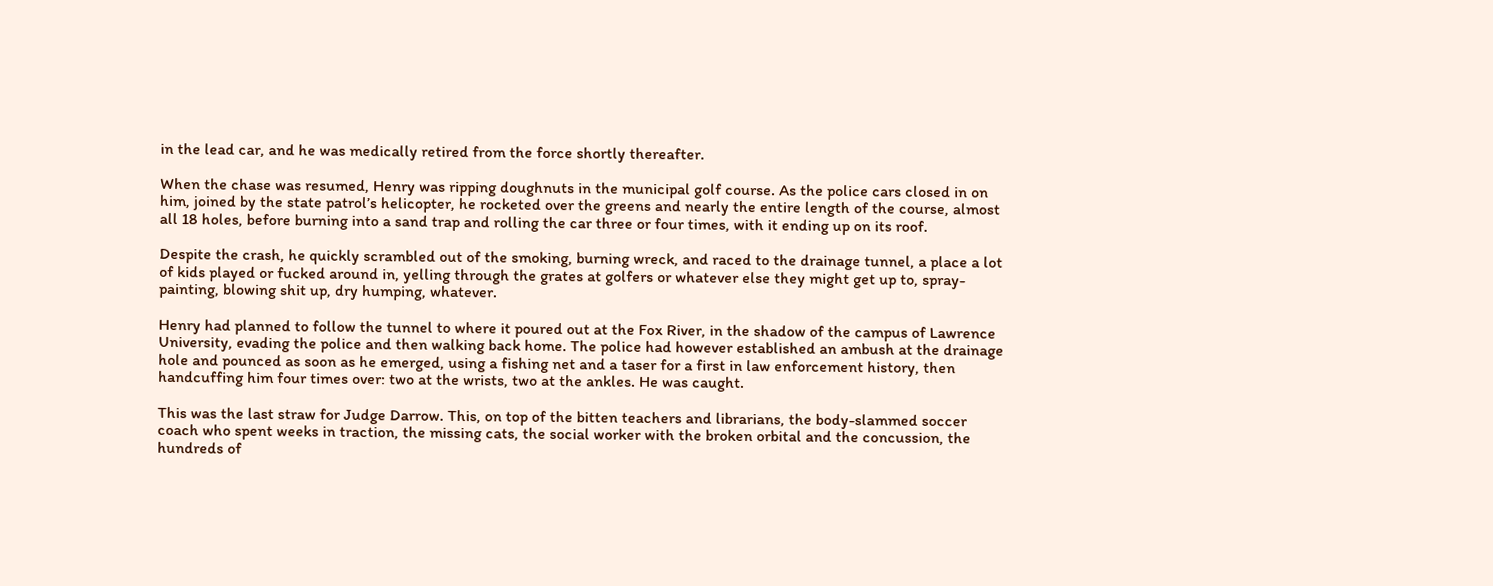in the lead car, and he was medically retired from the force shortly thereafter.

When the chase was resumed, Henry was ripping doughnuts in the municipal golf course. As the police cars closed in on him, joined by the state patrol’s helicopter, he rocketed over the greens and nearly the entire length of the course, almost all 18 holes, before burning into a sand trap and rolling the car three or four times, with it ending up on its roof.

Despite the crash, he quickly scrambled out of the smoking, burning wreck, and raced to the drainage tunnel, a place a lot of kids played or fucked around in, yelling through the grates at golfers or whatever else they might get up to, spray-painting, blowing shit up, dry humping, whatever.

Henry had planned to follow the tunnel to where it poured out at the Fox River, in the shadow of the campus of Lawrence University, evading the police and then walking back home. The police had however established an ambush at the drainage hole and pounced as soon as he emerged, using a fishing net and a taser for a first in law enforcement history, then handcuffing him four times over: two at the wrists, two at the ankles. He was caught.

This was the last straw for Judge Darrow. This, on top of the bitten teachers and librarians, the body-slammed soccer coach who spent weeks in traction, the missing cats, the social worker with the broken orbital and the concussion, the hundreds of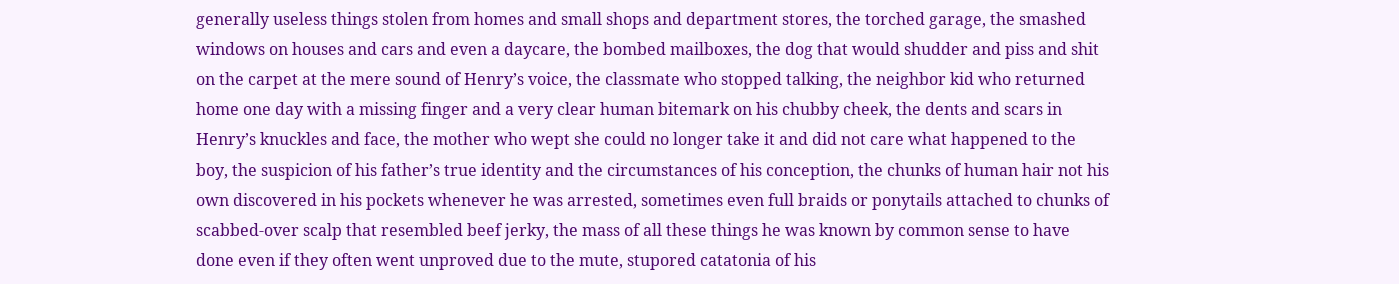generally useless things stolen from homes and small shops and department stores, the torched garage, the smashed windows on houses and cars and even a daycare, the bombed mailboxes, the dog that would shudder and piss and shit on the carpet at the mere sound of Henry’s voice, the classmate who stopped talking, the neighbor kid who returned home one day with a missing finger and a very clear human bitemark on his chubby cheek, the dents and scars in Henry’s knuckles and face, the mother who wept she could no longer take it and did not care what happened to the boy, the suspicion of his father’s true identity and the circumstances of his conception, the chunks of human hair not his own discovered in his pockets whenever he was arrested, sometimes even full braids or ponytails attached to chunks of scabbed-over scalp that resembled beef jerky, the mass of all these things he was known by common sense to have done even if they often went unproved due to the mute, stupored catatonia of his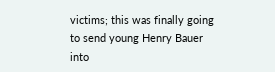victims; this was finally going to send young Henry Bauer into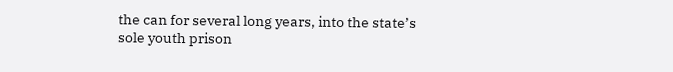the can for several long years, into the state’s sole youth prison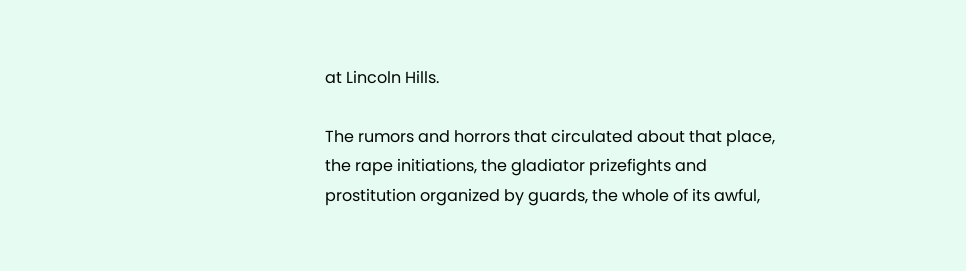at Lincoln Hills.

The rumors and horrors that circulated about that place, the rape initiations, the gladiator prizefights and prostitution organized by guards, the whole of its awful,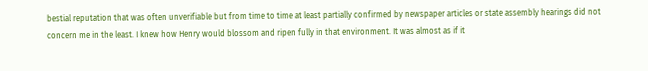bestial reputation that was often unverifiable but from time to time at least partially confirmed by newspaper articles or state assembly hearings did not concern me in the least. I knew how Henry would blossom and ripen fully in that environment. It was almost as if it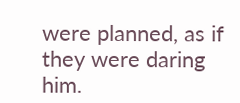were planned, as if they were daring him.